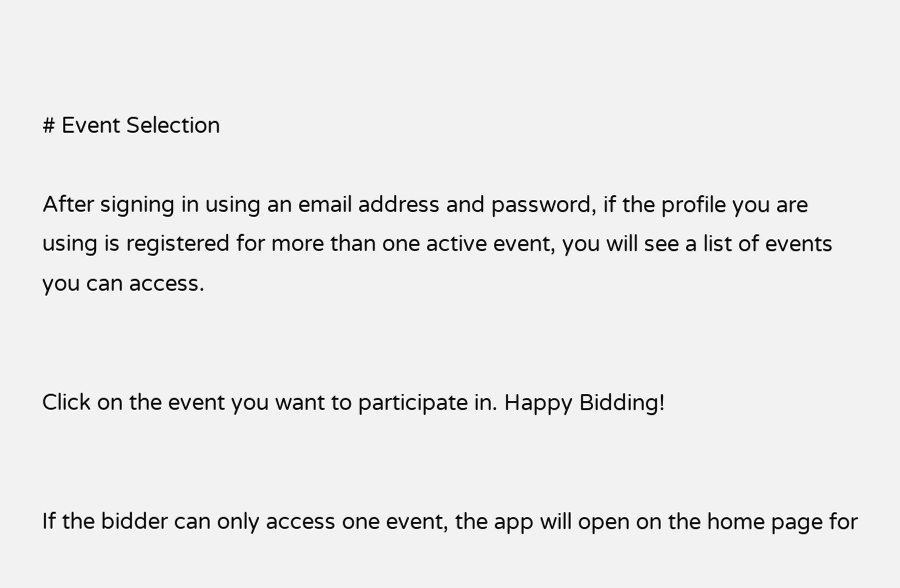# Event Selection

After signing in using an email address and password, if the profile you are using is registered for more than one active event, you will see a list of events you can access.


Click on the event you want to participate in. Happy Bidding!


If the bidder can only access one event, the app will open on the home page for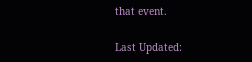that event.

Last Updated: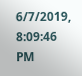6/7/2019, 8:09:46 PM